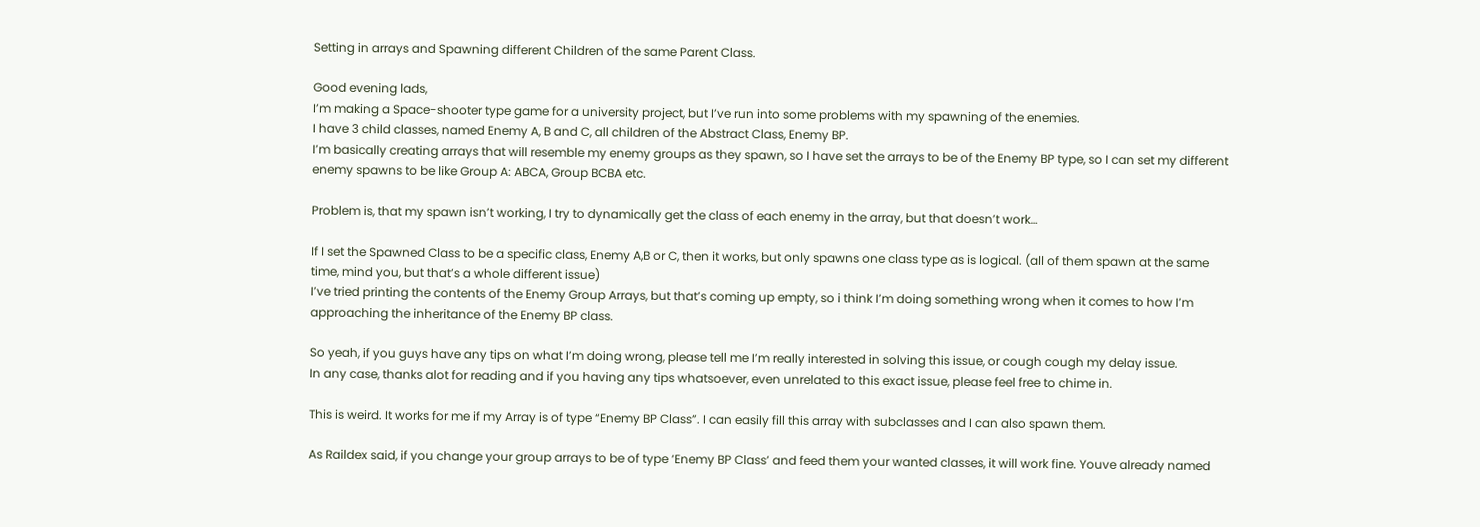Setting in arrays and Spawning different Children of the same Parent Class.

Good evening lads,
I’m making a Space-shooter type game for a university project, but I’ve run into some problems with my spawning of the enemies.
I have 3 child classes, named Enemy A, B and C, all children of the Abstract Class, Enemy BP.
I’m basically creating arrays that will resemble my enemy groups as they spawn, so I have set the arrays to be of the Enemy BP type, so I can set my different enemy spawns to be like Group A: ABCA, Group BCBA etc.

Problem is, that my spawn isn’t working, I try to dynamically get the class of each enemy in the array, but that doesn’t work…

If I set the Spawned Class to be a specific class, Enemy A,B or C, then it works, but only spawns one class type as is logical. (all of them spawn at the same time, mind you, but that’s a whole different issue)
I’ve tried printing the contents of the Enemy Group Arrays, but that’s coming up empty, so i think I’m doing something wrong when it comes to how I’m approaching the inheritance of the Enemy BP class.

So yeah, if you guys have any tips on what I’m doing wrong, please tell me I’m really interested in solving this issue, or cough cough my delay issue.
In any case, thanks alot for reading and if you having any tips whatsoever, even unrelated to this exact issue, please feel free to chime in.

This is weird. It works for me if my Array is of type “Enemy BP Class”. I can easily fill this array with subclasses and I can also spawn them.

As Raildex said, if you change your group arrays to be of type ‘Enemy BP Class’ and feed them your wanted classes, it will work fine. Youve already named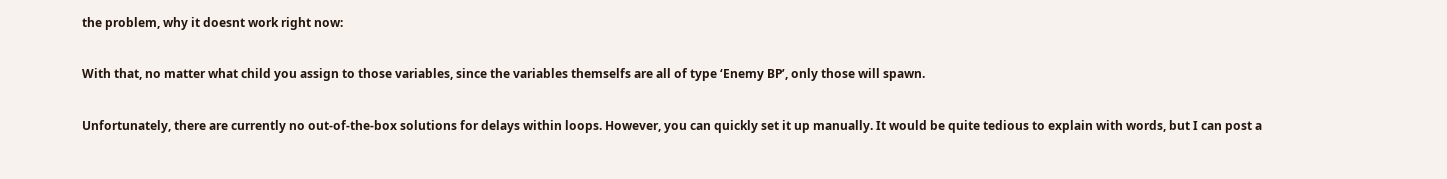the problem, why it doesnt work right now:

With that, no matter what child you assign to those variables, since the variables themselfs are all of type ‘Enemy BP’, only those will spawn.

Unfortunately, there are currently no out-of-the-box solutions for delays within loops. However, you can quickly set it up manually. It would be quite tedious to explain with words, but I can post a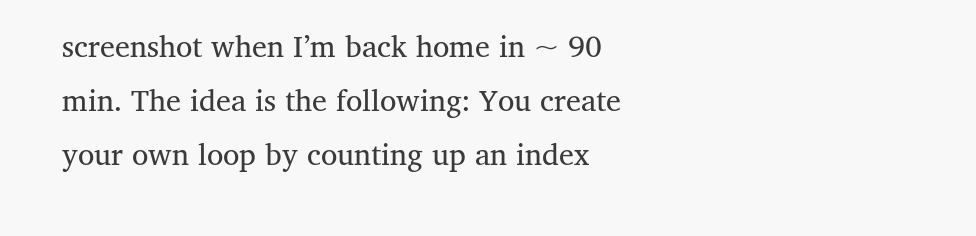screenshot when I’m back home in ~ 90 min. The idea is the following: You create your own loop by counting up an index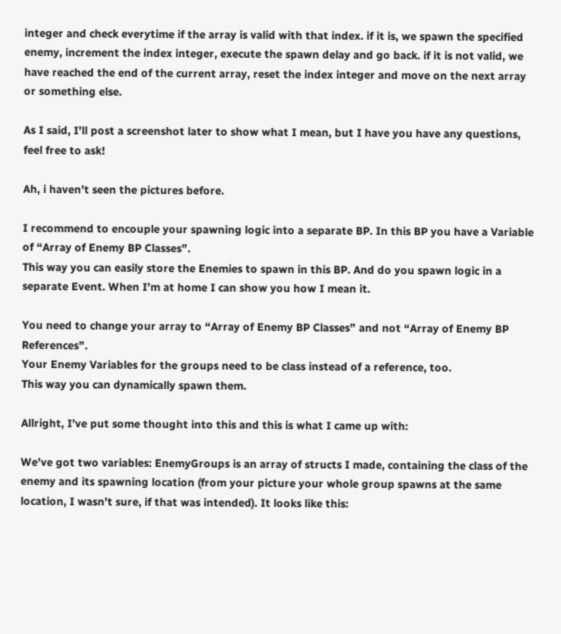integer and check everytime if the array is valid with that index. if it is, we spawn the specified enemy, increment the index integer, execute the spawn delay and go back. if it is not valid, we have reached the end of the current array, reset the index integer and move on the next array or something else.

As I said, I’ll post a screenshot later to show what I mean, but I have you have any questions, feel free to ask!

Ah, i haven’t seen the pictures before.

I recommend to encouple your spawning logic into a separate BP. In this BP you have a Variable of “Array of Enemy BP Classes”.
This way you can easily store the Enemies to spawn in this BP. And do you spawn logic in a separate Event. When I’m at home I can show you how I mean it.

You need to change your array to “Array of Enemy BP Classes” and not “Array of Enemy BP References”.
Your Enemy Variables for the groups need to be class instead of a reference, too.
This way you can dynamically spawn them.

Allright, I’ve put some thought into this and this is what I came up with:

We’ve got two variables: EnemyGroups is an array of structs I made, containing the class of the enemy and its spawning location (from your picture your whole group spawns at the same location, I wasn’t sure, if that was intended). It looks like this: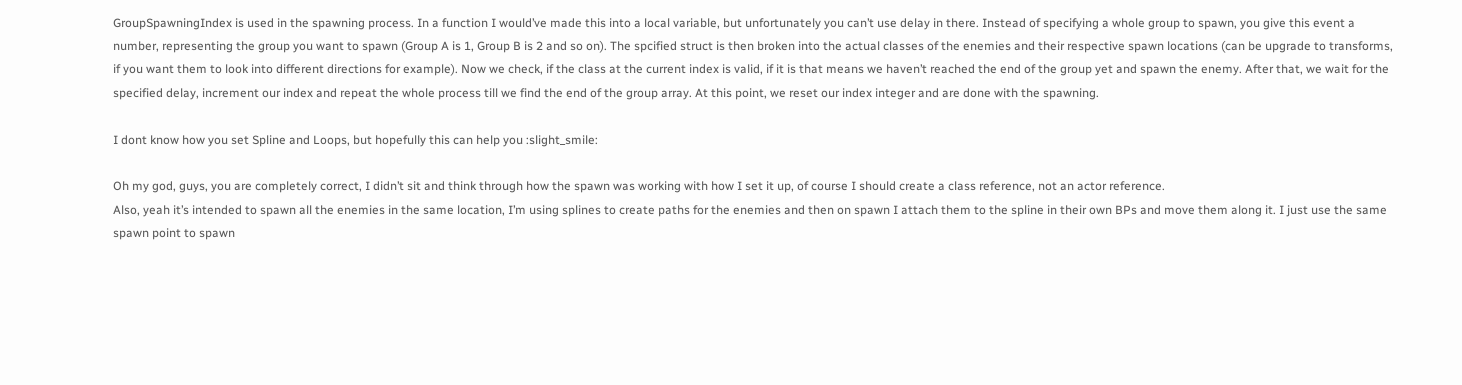GroupSpawningIndex is used in the spawning process. In a function I would’ve made this into a local variable, but unfortunately you can’t use delay in there. Instead of specifying a whole group to spawn, you give this event a number, representing the group you want to spawn (Group A is 1, Group B is 2 and so on). The spcified struct is then broken into the actual classes of the enemies and their respective spawn locations (can be upgrade to transforms, if you want them to look into different directions for example). Now we check, if the class at the current index is valid, if it is that means we haven’t reached the end of the group yet and spawn the enemy. After that, we wait for the specified delay, increment our index and repeat the whole process till we find the end of the group array. At this point, we reset our index integer and are done with the spawning.

I dont know how you set Spline and Loops, but hopefully this can help you :slight_smile:

Oh my god, guys, you are completely correct, I didn’t sit and think through how the spawn was working with how I set it up, of course I should create a class reference, not an actor reference.
Also, yeah it’s intended to spawn all the enemies in the same location, I’m using splines to create paths for the enemies and then on spawn I attach them to the spline in their own BPs and move them along it. I just use the same spawn point to spawn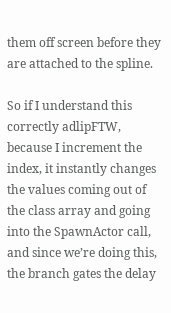them off screen before they are attached to the spline.

So if I understand this correctly adlipFTW, because I increment the index, it instantly changes the values coming out of the class array and going into the SpawnActor call, and since we’re doing this, the branch gates the delay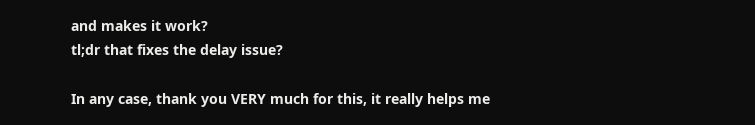and makes it work?
tl;dr that fixes the delay issue?

In any case, thank you VERY much for this, it really helps me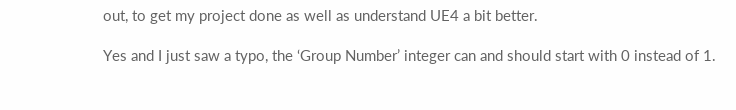out, to get my project done as well as understand UE4 a bit better.

Yes and I just saw a typo, the ‘Group Number’ integer can and should start with 0 instead of 1.